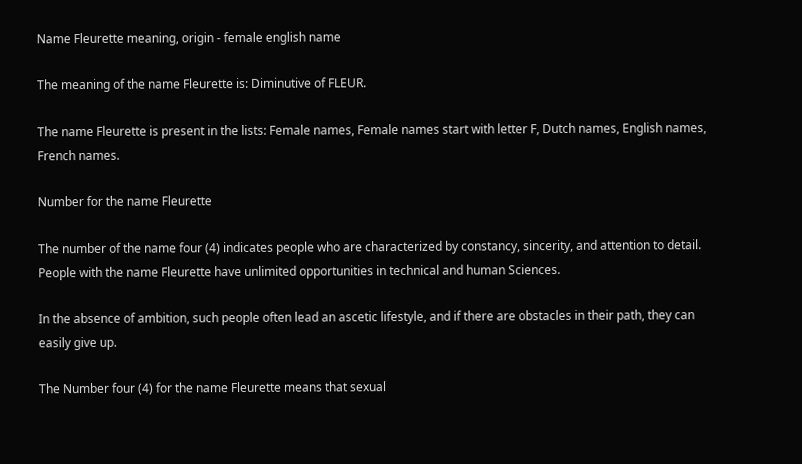Name Fleurette meaning, origin - female english name

The meaning of the name Fleurette is: Diminutive of FLEUR.

The name Fleurette is present in the lists: Female names, Female names start with letter F, Dutch names, English names, French names.

Number for the name Fleurette

The number of the name four (4) indicates people who are characterized by constancy, sincerity, and attention to detail. People with the name Fleurette have unlimited opportunities in technical and human Sciences.

In the absence of ambition, such people often lead an ascetic lifestyle, and if there are obstacles in their path, they can easily give up.

The Number four (4) for the name Fleurette means that sexual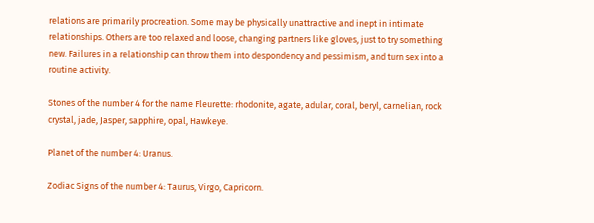relations are primarily procreation. Some may be physically unattractive and inept in intimate relationships. Others are too relaxed and loose, changing partners like gloves, just to try something new. Failures in a relationship can throw them into despondency and pessimism, and turn sex into a routine activity.

Stones of the number 4 for the name Fleurette: rhodonite, agate, adular, coral, beryl, carnelian, rock crystal, jade, Jasper, sapphire, opal, Hawkeye.

Planet of the number 4: Uranus.

Zodiac Signs of the number 4: Taurus, Virgo, Capricorn.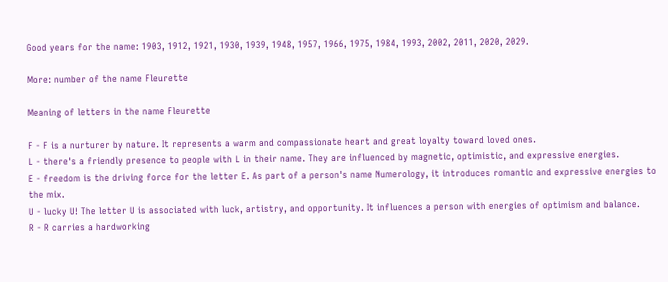Good years for the name: 1903, 1912, 1921, 1930, 1939, 1948, 1957, 1966, 1975, 1984, 1993, 2002, 2011, 2020, 2029.

More: number of the name Fleurette

Meaning of letters in the name Fleurette

F - F is a nurturer by nature. It represents a warm and compassionate heart and great loyalty toward loved ones.
L - there's a friendly presence to people with L in their name. They are influenced by magnetic, optimistic, and expressive energies.
E - freedom is the driving force for the letter E. As part of a person's name Numerology, it introduces romantic and expressive energies to the mix.
U - lucky U! The letter U is associated with luck, artistry, and opportunity. It influences a person with energies of optimism and balance.
R - R carries a hardworking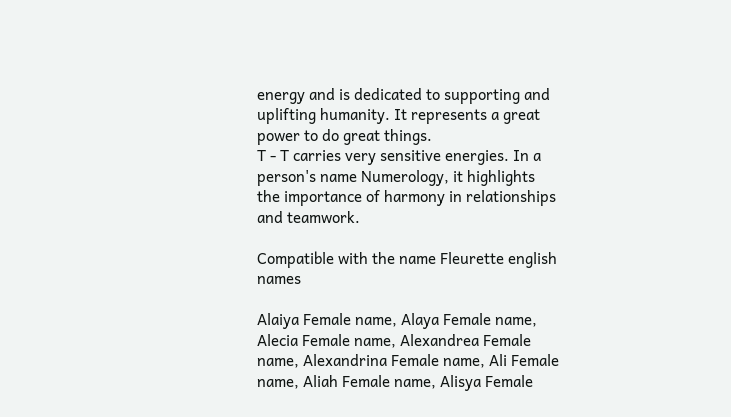energy and is dedicated to supporting and uplifting humanity. It represents a great power to do great things.
T - T carries very sensitive energies. In a person's name Numerology, it highlights the importance of harmony in relationships and teamwork.

Compatible with the name Fleurette english names

Alaiya Female name, Alaya Female name, Alecia Female name, Alexandrea Female name, Alexandrina Female name, Ali Female name, Aliah Female name, Alisya Female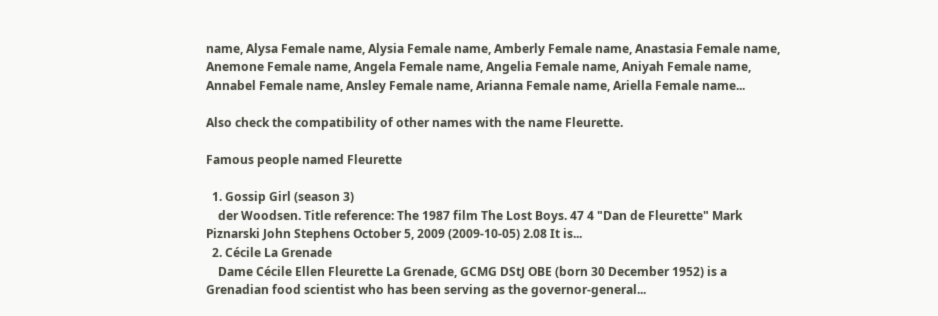name, Alysa Female name, Alysia Female name, Amberly Female name, Anastasia Female name, Anemone Female name, Angela Female name, Angelia Female name, Aniyah Female name, Annabel Female name, Ansley Female name, Arianna Female name, Ariella Female name...

Also check the compatibility of other names with the name Fleurette.

Famous people named Fleurette

  1. Gossip Girl (season 3)
    der Woodsen. Title reference: The 1987 film The Lost Boys. 47 4 "Dan de Fleurette" Mark Piznarski John Stephens October 5, 2009 (2009-10-05) 2.08 It is...
  2. Cécile La Grenade
    Dame Cécile Ellen Fleurette La Grenade, GCMG DStJ OBE (born 30 December 1952) is a Grenadian food scientist who has been serving as the governor-general...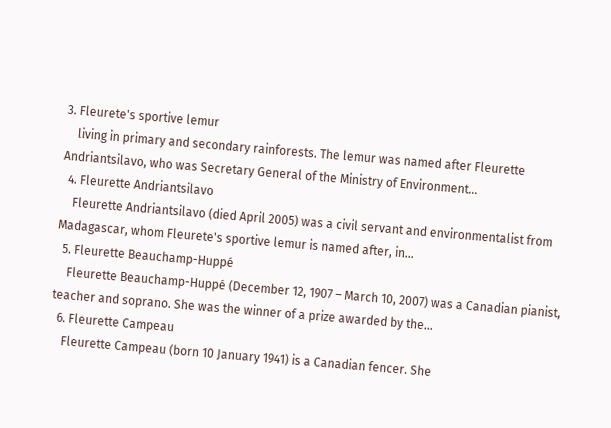3. Fleurete's sportive lemur
    living in primary and secondary rainforests. The lemur was named after Fleurette Andriantsilavo, who was Secretary General of the Ministry of Environment...
  4. Fleurette Andriantsilavo
    Fleurette Andriantsilavo (died April 2005) was a civil servant and environmentalist from Madagascar, whom Fleurete's sportive lemur is named after, in...
  5. Fleurette Beauchamp-Huppé
    Fleurette Beauchamp-Huppé (December 12, 1907 – March 10, 2007) was a Canadian pianist, teacher and soprano. She was the winner of a prize awarded by the...
  6. Fleurette Campeau
    Fleurette Campeau (born 10 January 1941) is a Canadian fencer. She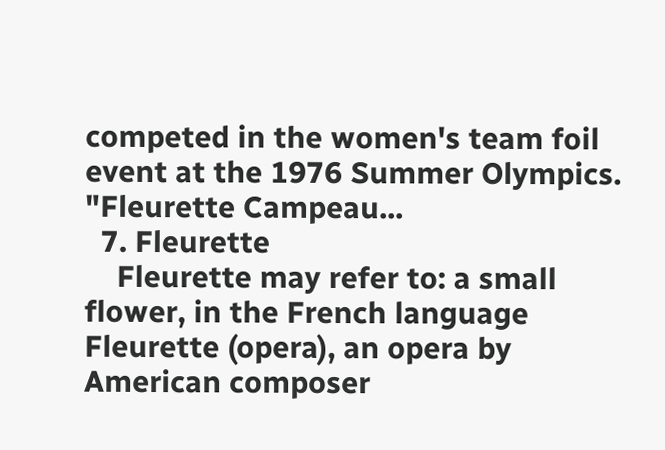competed in the women's team foil event at the 1976 Summer Olympics. "Fleurette Campeau...
  7. Fleurette
    Fleurette may refer to: a small flower, in the French language Fleurette (opera), an opera by American composer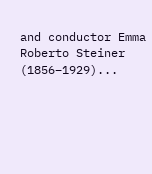and conductor Emma Roberto Steiner (1856–1929)...